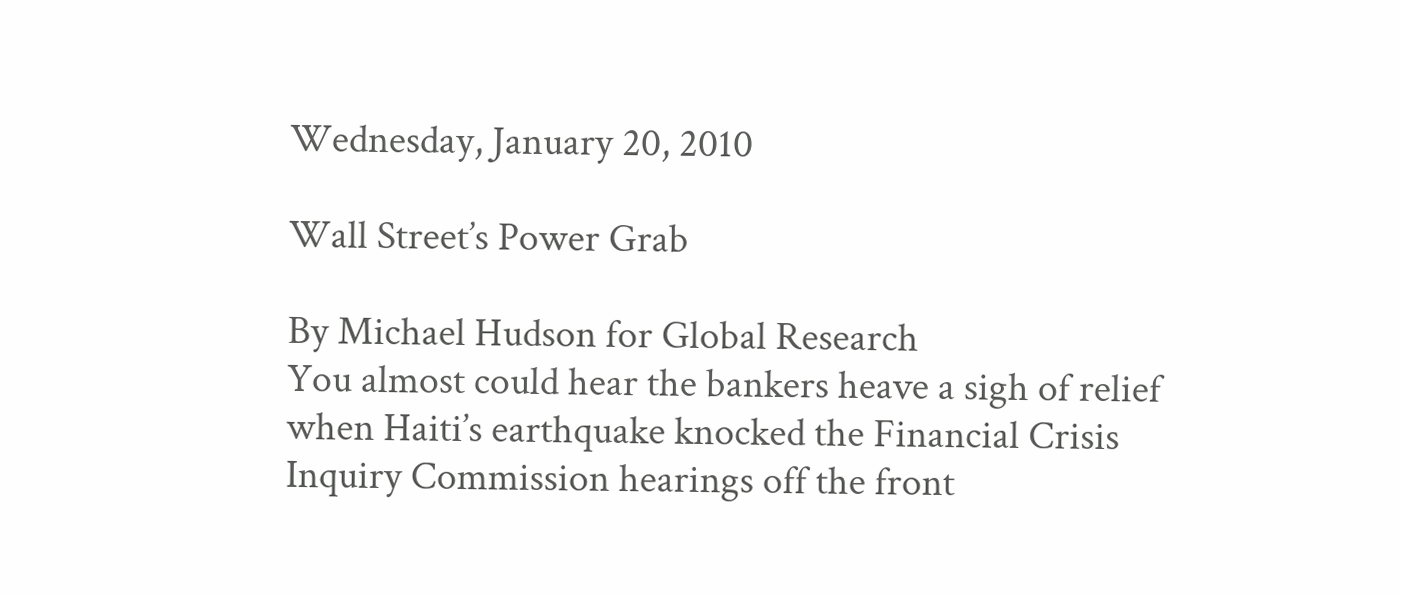Wednesday, January 20, 2010

Wall Street’s Power Grab

By Michael Hudson for Global Research
You almost could hear the bankers heave a sigh of relief when Haiti’s earthquake knocked the Financial Crisis Inquiry Commission hearings off the front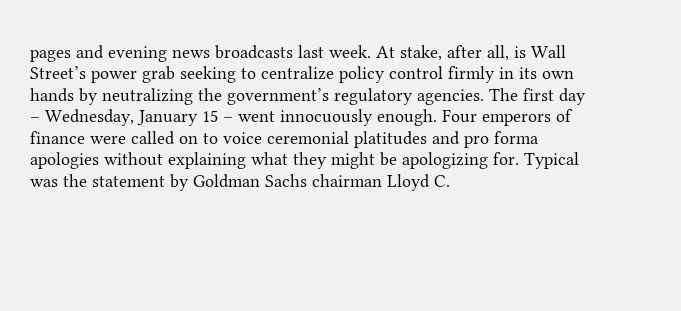pages and evening news broadcasts last week. At stake, after all, is Wall Street’s power grab seeking to centralize policy control firmly in its own hands by neutralizing the government’s regulatory agencies. The first day – Wednesday, January 15 – went innocuously enough. Four emperors of finance were called on to voice ceremonial platitudes and pro forma apologies without explaining what they might be apologizing for. Typical was the statement by Goldman Sachs chairman Lloyd C.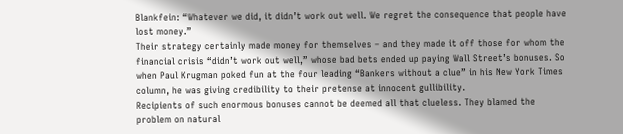Blankfein: “Whatever we did, it didn’t work out well. We regret the consequence that people have lost money.”
Their strategy certainly made money for themselves – and they made it off those for whom the financial crisis “didn’t work out well,” whose bad bets ended up paying Wall Street’s bonuses. So when Paul Krugman poked fun at the four leading “Bankers without a clue” in his New York Times column, he was giving credibility to their pretense at innocent gullibility.
Recipients of such enormous bonuses cannot be deemed all that clueless. They blamed the problem on natural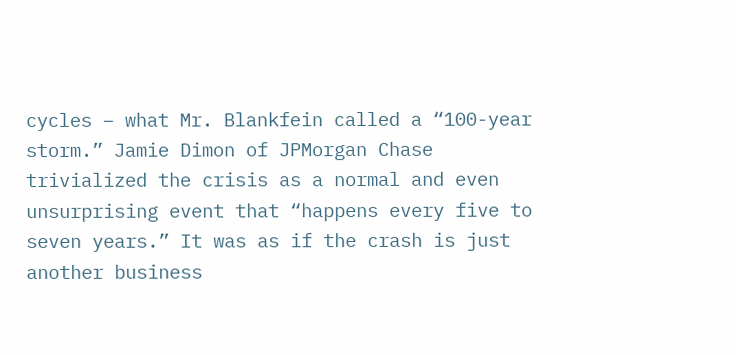cycles – what Mr. Blankfein called a “100-year storm.” Jamie Dimon of JPMorgan Chase trivialized the crisis as a normal and even unsurprising event that “happens every five to seven years.” It was as if the crash is just another business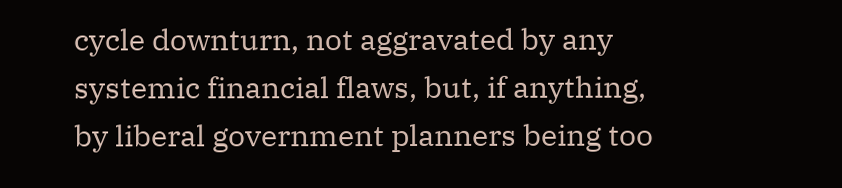cycle downturn, not aggravated by any systemic financial flaws, but, if anything, by liberal government planners being too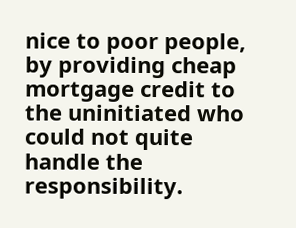nice to poor people, by providing cheap mortgage credit to the uninitiated who could not quite handle the responsibility.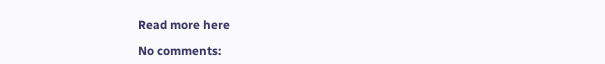Read more here

No comments: